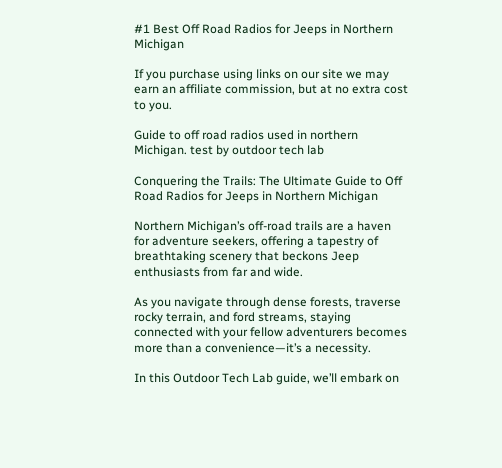#1 Best Off Road Radios for Jeeps in Northern Michigan

If you purchase using links on our site we may earn an affiliate commission, but at no extra cost to you.

Guide to off road radios used in northern Michigan. test by outdoor tech lab

Conquering the Trails: The Ultimate Guide to Off Road Radios for Jeeps in Northern Michigan

Northern Michigan’s off-road trails are a haven for adventure seekers, offering a tapestry of breathtaking scenery that beckons Jeep enthusiasts from far and wide.

As you navigate through dense forests, traverse rocky terrain, and ford streams, staying connected with your fellow adventurers becomes more than a convenience—it’s a necessity.

In this Outdoor Tech Lab guide, we’ll embark on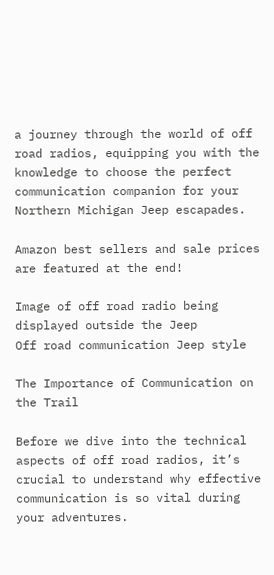a journey through the world of off road radios, equipping you with the knowledge to choose the perfect communication companion for your Northern Michigan Jeep escapades.

Amazon best sellers and sale prices are featured at the end!

Image of off road radio being displayed outside the Jeep
Off road communication Jeep style

The Importance of Communication on the Trail

Before we dive into the technical aspects of off road radios, it’s crucial to understand why effective communication is so vital during your adventures.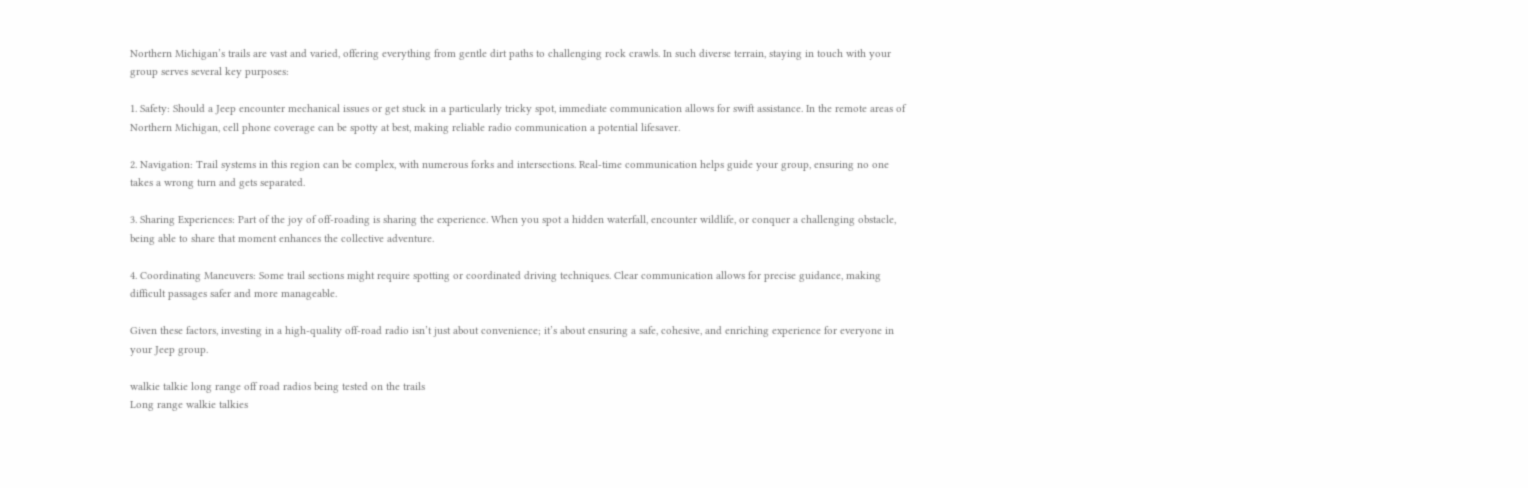Northern Michigan’s trails are vast and varied, offering everything from gentle dirt paths to challenging rock crawls. In such diverse terrain, staying in touch with your group serves several key purposes:

1. Safety: Should a Jeep encounter mechanical issues or get stuck in a particularly tricky spot, immediate communication allows for swift assistance. In the remote areas of Northern Michigan, cell phone coverage can be spotty at best, making reliable radio communication a potential lifesaver.

2. Navigation: Trail systems in this region can be complex, with numerous forks and intersections. Real-time communication helps guide your group, ensuring no one takes a wrong turn and gets separated.

3. Sharing Experiences: Part of the joy of off-roading is sharing the experience. When you spot a hidden waterfall, encounter wildlife, or conquer a challenging obstacle, being able to share that moment enhances the collective adventure.

4. Coordinating Maneuvers: Some trail sections might require spotting or coordinated driving techniques. Clear communication allows for precise guidance, making difficult passages safer and more manageable.

Given these factors, investing in a high-quality off-road radio isn’t just about convenience; it’s about ensuring a safe, cohesive, and enriching experience for everyone in your Jeep group.

walkie talkie long range off road radios being tested on the trails
Long range walkie talkies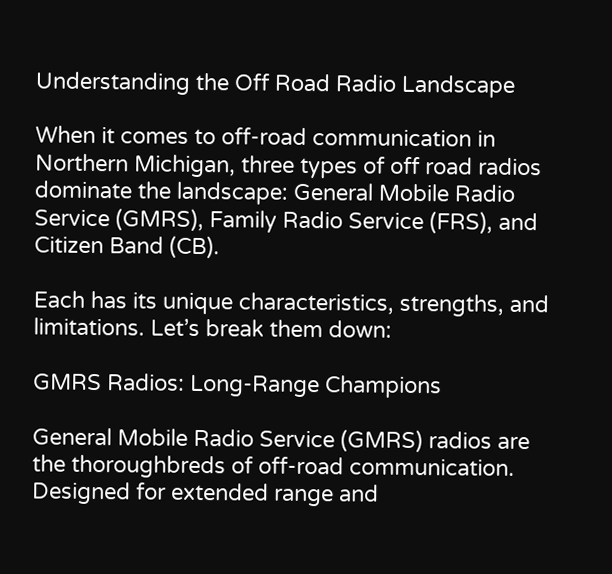Understanding the Off Road Radio Landscape

When it comes to off-road communication in Northern Michigan, three types of off road radios dominate the landscape: General Mobile Radio Service (GMRS), Family Radio Service (FRS), and Citizen Band (CB).

Each has its unique characteristics, strengths, and limitations. Let’s break them down:

GMRS Radios: Long-Range Champions

General Mobile Radio Service (GMRS) radios are the thoroughbreds of off-road communication. Designed for extended range and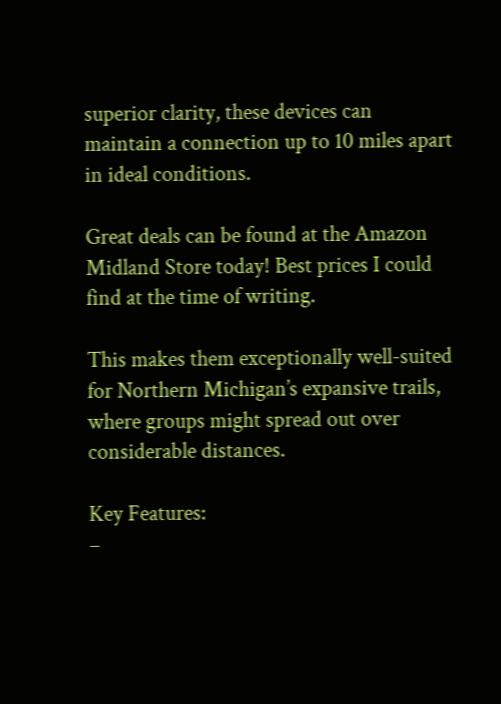superior clarity, these devices can maintain a connection up to 10 miles apart in ideal conditions.

Great deals can be found at the Amazon Midland Store today! Best prices I could find at the time of writing.

This makes them exceptionally well-suited for Northern Michigan’s expansive trails, where groups might spread out over considerable distances.

Key Features:
–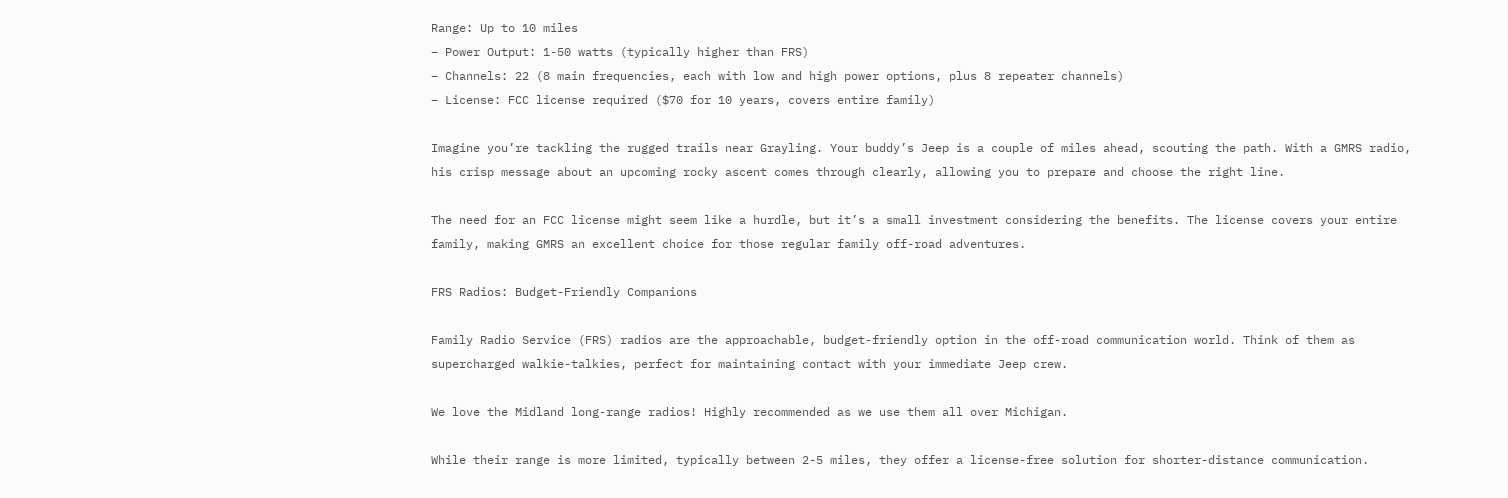Range: Up to 10 miles
– Power Output: 1-50 watts (typically higher than FRS)
– Channels: 22 (8 main frequencies, each with low and high power options, plus 8 repeater channels)
– License: FCC license required ($70 for 10 years, covers entire family)

Imagine you’re tackling the rugged trails near Grayling. Your buddy’s Jeep is a couple of miles ahead, scouting the path. With a GMRS radio, his crisp message about an upcoming rocky ascent comes through clearly, allowing you to prepare and choose the right line.

The need for an FCC license might seem like a hurdle, but it’s a small investment considering the benefits. The license covers your entire family, making GMRS an excellent choice for those regular family off-road adventures.

FRS Radios: Budget-Friendly Companions

Family Radio Service (FRS) radios are the approachable, budget-friendly option in the off-road communication world. Think of them as supercharged walkie-talkies, perfect for maintaining contact with your immediate Jeep crew.

We love the Midland long-range radios! Highly recommended as we use them all over Michigan.

While their range is more limited, typically between 2-5 miles, they offer a license-free solution for shorter-distance communication.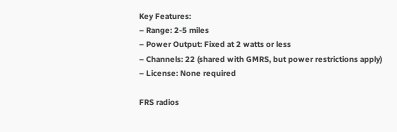Key Features:
– Range: 2-5 miles
– Power Output: Fixed at 2 watts or less
– Channels: 22 (shared with GMRS, but power restrictions apply)
– License: None required

FRS radios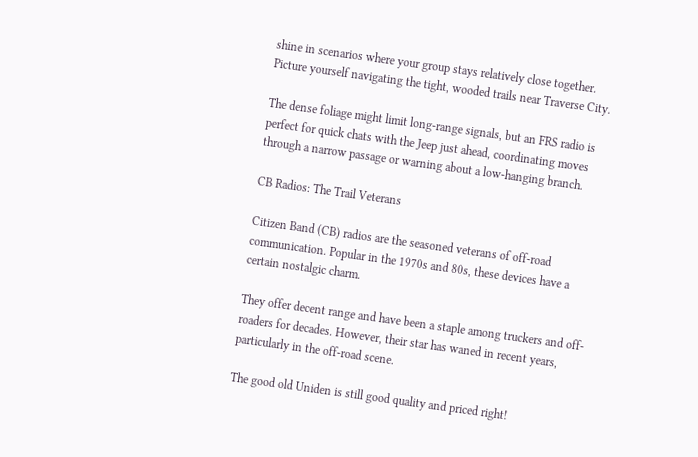shine in scenarios where your group stays relatively close together. Picture yourself navigating the tight, wooded trails near Traverse City.

The dense foliage might limit long-range signals, but an FRS radio is perfect for quick chats with the Jeep just ahead, coordinating moves through a narrow passage or warning about a low-hanging branch.

CB Radios: The Trail Veterans

Citizen Band (CB) radios are the seasoned veterans of off-road communication. Popular in the 1970s and 80s, these devices have a certain nostalgic charm.

They offer decent range and have been a staple among truckers and off-roaders for decades. However, their star has waned in recent years, particularly in the off-road scene.

The good old Uniden is still good quality and priced right!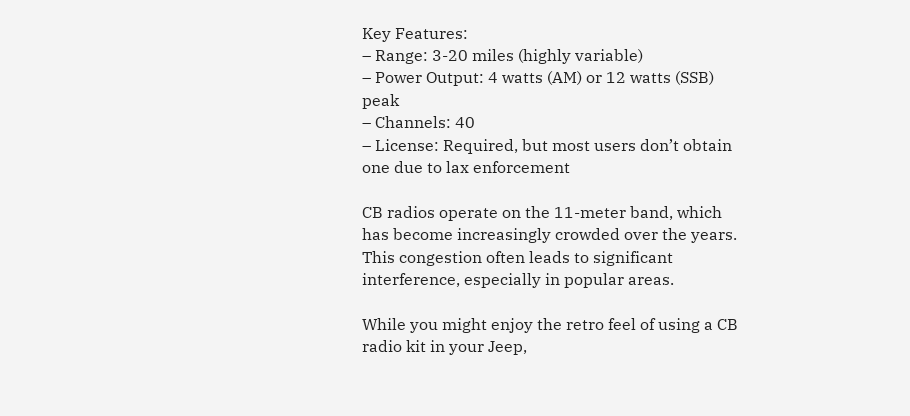Key Features:
– Range: 3-20 miles (highly variable)
– Power Output: 4 watts (AM) or 12 watts (SSB) peak
– Channels: 40
– License: Required, but most users don’t obtain one due to lax enforcement

CB radios operate on the 11-meter band, which has become increasingly crowded over the years. This congestion often leads to significant interference, especially in popular areas.

While you might enjoy the retro feel of using a CB radio kit in your Jeep,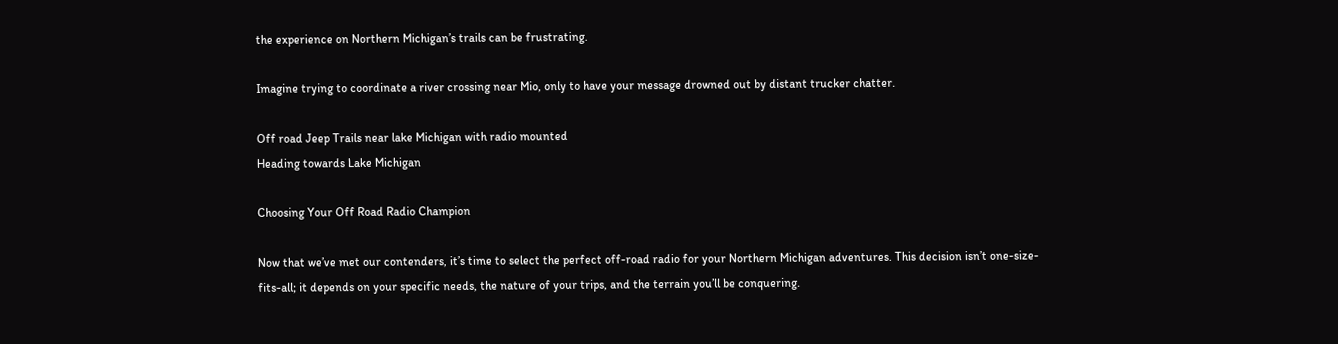the experience on Northern Michigan’s trails can be frustrating.

Imagine trying to coordinate a river crossing near Mio, only to have your message drowned out by distant trucker chatter.

Off road Jeep Trails near lake Michigan with radio mounted
Heading towards Lake Michigan

Choosing Your Off Road Radio Champion

Now that we’ve met our contenders, it’s time to select the perfect off-road radio for your Northern Michigan adventures. This decision isn’t one-size-fits-all; it depends on your specific needs, the nature of your trips, and the terrain you’ll be conquering.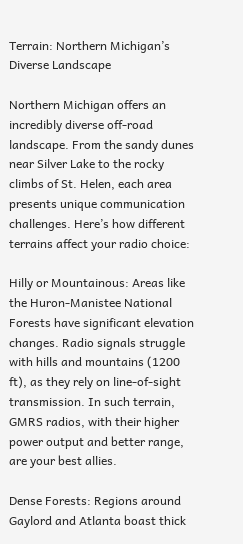Terrain: Northern Michigan’s Diverse Landscape

Northern Michigan offers an incredibly diverse off-road landscape. From the sandy dunes near Silver Lake to the rocky climbs of St. Helen, each area presents unique communication challenges. Here’s how different terrains affect your radio choice:

Hilly or Mountainous: Areas like the Huron-Manistee National Forests have significant elevation changes. Radio signals struggle with hills and mountains (1200 ft), as they rely on line-of-sight transmission. In such terrain, GMRS radios, with their higher power output and better range, are your best allies.

Dense Forests: Regions around Gaylord and Atlanta boast thick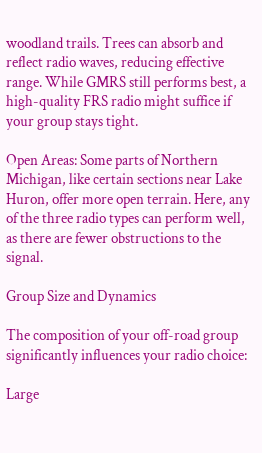woodland trails. Trees can absorb and reflect radio waves, reducing effective range. While GMRS still performs best, a high-quality FRS radio might suffice if your group stays tight.

Open Areas: Some parts of Northern Michigan, like certain sections near Lake Huron, offer more open terrain. Here, any of the three radio types can perform well, as there are fewer obstructions to the signal.

Group Size and Dynamics

The composition of your off-road group significantly influences your radio choice:

Large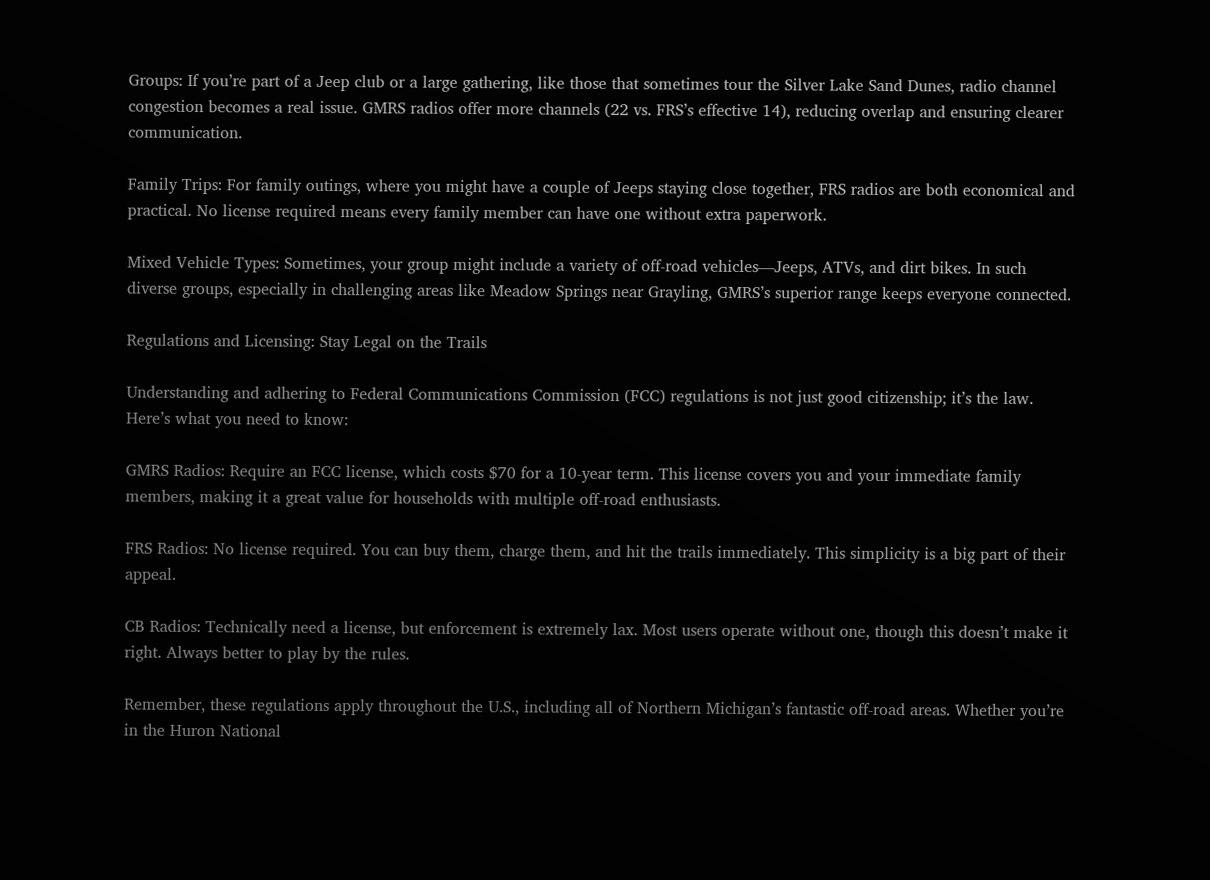Groups: If you’re part of a Jeep club or a large gathering, like those that sometimes tour the Silver Lake Sand Dunes, radio channel congestion becomes a real issue. GMRS radios offer more channels (22 vs. FRS’s effective 14), reducing overlap and ensuring clearer communication.

Family Trips: For family outings, where you might have a couple of Jeeps staying close together, FRS radios are both economical and practical. No license required means every family member can have one without extra paperwork.

Mixed Vehicle Types: Sometimes, your group might include a variety of off-road vehicles—Jeeps, ATVs, and dirt bikes. In such diverse groups, especially in challenging areas like Meadow Springs near Grayling, GMRS’s superior range keeps everyone connected.

Regulations and Licensing: Stay Legal on the Trails

Understanding and adhering to Federal Communications Commission (FCC) regulations is not just good citizenship; it’s the law. Here’s what you need to know:

GMRS Radios: Require an FCC license, which costs $70 for a 10-year term. This license covers you and your immediate family members, making it a great value for households with multiple off-road enthusiasts.

FRS Radios: No license required. You can buy them, charge them, and hit the trails immediately. This simplicity is a big part of their appeal.

CB Radios: Technically need a license, but enforcement is extremely lax. Most users operate without one, though this doesn’t make it right. Always better to play by the rules.

Remember, these regulations apply throughout the U.S., including all of Northern Michigan’s fantastic off-road areas. Whether you’re in the Huron National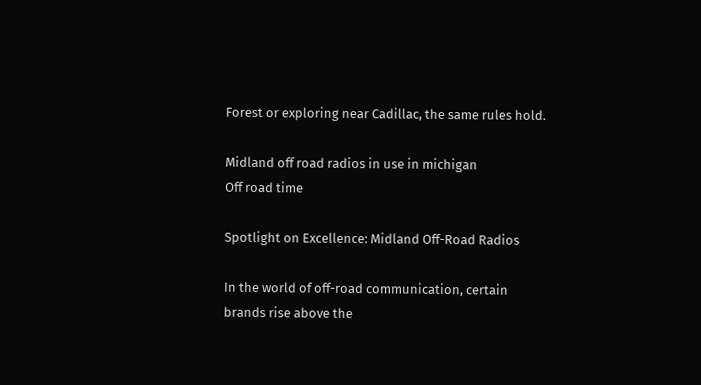Forest or exploring near Cadillac, the same rules hold.

Midland off road radios in use in michigan
Off road time

Spotlight on Excellence: Midland Off-Road Radios

In the world of off-road communication, certain brands rise above the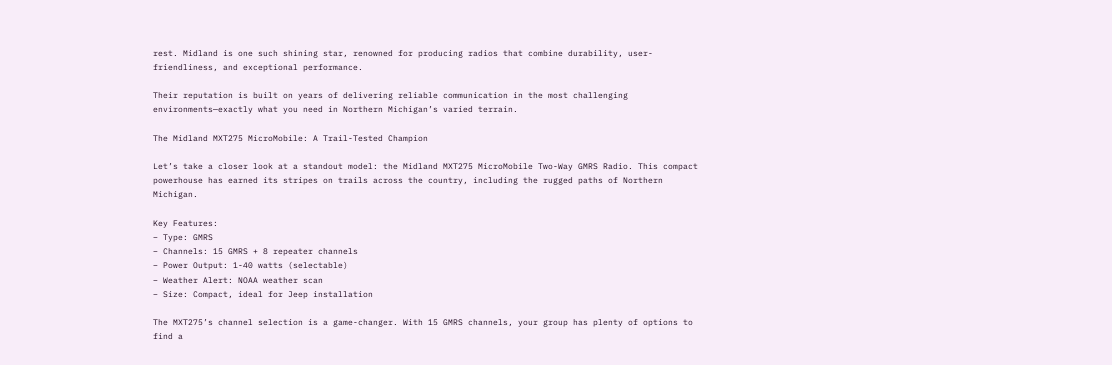rest. Midland is one such shining star, renowned for producing radios that combine durability, user-friendliness, and exceptional performance.

Their reputation is built on years of delivering reliable communication in the most challenging environments—exactly what you need in Northern Michigan’s varied terrain.

The Midland MXT275 MicroMobile: A Trail-Tested Champion

Let’s take a closer look at a standout model: the Midland MXT275 MicroMobile Two-Way GMRS Radio. This compact powerhouse has earned its stripes on trails across the country, including the rugged paths of Northern Michigan.

Key Features:
– Type: GMRS
– Channels: 15 GMRS + 8 repeater channels
– Power Output: 1-40 watts (selectable)
– Weather Alert: NOAA weather scan
– Size: Compact, ideal for Jeep installation

The MXT275’s channel selection is a game-changer. With 15 GMRS channels, your group has plenty of options to find a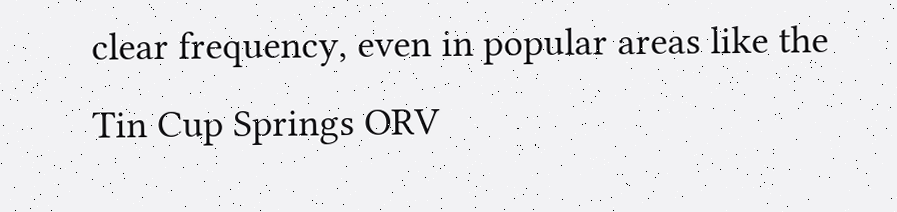clear frequency, even in popular areas like the Tin Cup Springs ORV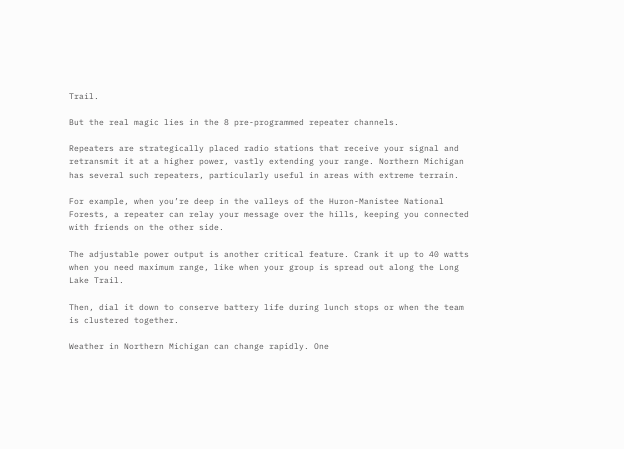Trail.

But the real magic lies in the 8 pre-programmed repeater channels.

Repeaters are strategically placed radio stations that receive your signal and retransmit it at a higher power, vastly extending your range. Northern Michigan has several such repeaters, particularly useful in areas with extreme terrain.

For example, when you’re deep in the valleys of the Huron-Manistee National Forests, a repeater can relay your message over the hills, keeping you connected with friends on the other side.

The adjustable power output is another critical feature. Crank it up to 40 watts when you need maximum range, like when your group is spread out along the Long Lake Trail.

Then, dial it down to conserve battery life during lunch stops or when the team is clustered together.

Weather in Northern Michigan can change rapidly. One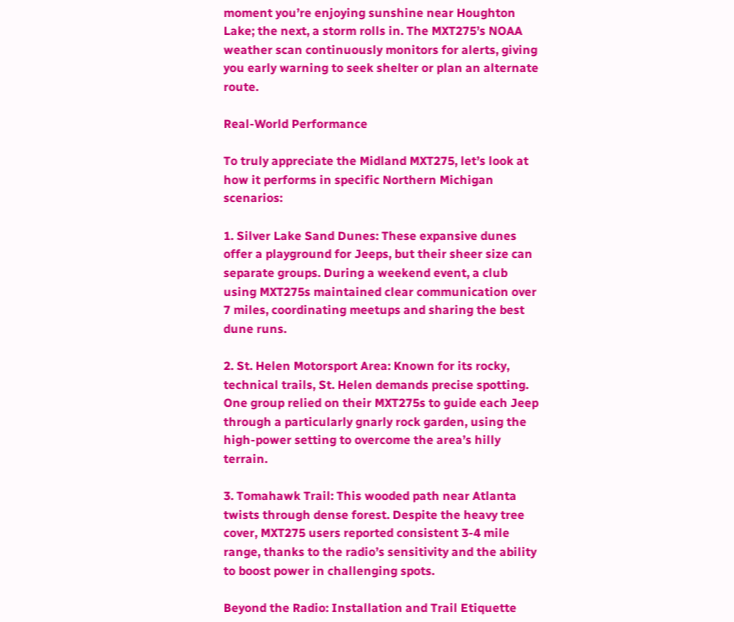moment you’re enjoying sunshine near Houghton Lake; the next, a storm rolls in. The MXT275’s NOAA weather scan continuously monitors for alerts, giving you early warning to seek shelter or plan an alternate route.

Real-World Performance

To truly appreciate the Midland MXT275, let’s look at how it performs in specific Northern Michigan scenarios:

1. Silver Lake Sand Dunes: These expansive dunes offer a playground for Jeeps, but their sheer size can separate groups. During a weekend event, a club using MXT275s maintained clear communication over 7 miles, coordinating meetups and sharing the best dune runs.

2. St. Helen Motorsport Area: Known for its rocky, technical trails, St. Helen demands precise spotting. One group relied on their MXT275s to guide each Jeep through a particularly gnarly rock garden, using the high-power setting to overcome the area’s hilly terrain.

3. Tomahawk Trail: This wooded path near Atlanta twists through dense forest. Despite the heavy tree cover, MXT275 users reported consistent 3-4 mile range, thanks to the radio’s sensitivity and the ability to boost power in challenging spots.

Beyond the Radio: Installation and Trail Etiquette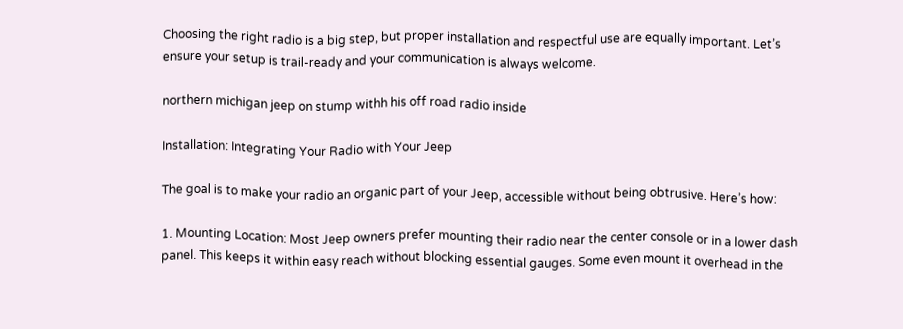Choosing the right radio is a big step, but proper installation and respectful use are equally important. Let’s ensure your setup is trail-ready and your communication is always welcome.

northern michigan jeep on stump withh his off road radio inside

Installation: Integrating Your Radio with Your Jeep

The goal is to make your radio an organic part of your Jeep, accessible without being obtrusive. Here’s how:

1. Mounting Location: Most Jeep owners prefer mounting their radio near the center console or in a lower dash panel. This keeps it within easy reach without blocking essential gauges. Some even mount it overhead in the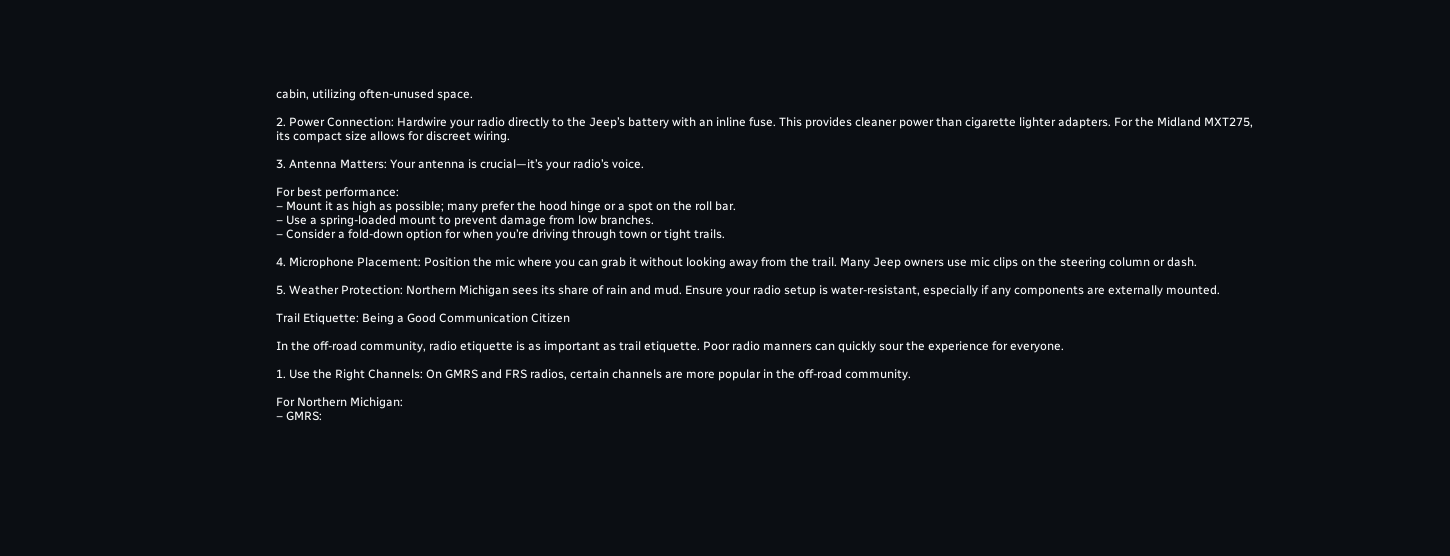cabin, utilizing often-unused space.

2. Power Connection: Hardwire your radio directly to the Jeep’s battery with an inline fuse. This provides cleaner power than cigarette lighter adapters. For the Midland MXT275, its compact size allows for discreet wiring.

3. Antenna Matters: Your antenna is crucial—it’s your radio’s voice.

For best performance:
– Mount it as high as possible; many prefer the hood hinge or a spot on the roll bar.
– Use a spring-loaded mount to prevent damage from low branches.
– Consider a fold-down option for when you’re driving through town or tight trails.

4. Microphone Placement: Position the mic where you can grab it without looking away from the trail. Many Jeep owners use mic clips on the steering column or dash.

5. Weather Protection: Northern Michigan sees its share of rain and mud. Ensure your radio setup is water-resistant, especially if any components are externally mounted.

Trail Etiquette: Being a Good Communication Citizen

In the off-road community, radio etiquette is as important as trail etiquette. Poor radio manners can quickly sour the experience for everyone.

1. Use the Right Channels: On GMRS and FRS radios, certain channels are more popular in the off-road community.

For Northern Michigan:
– GMRS: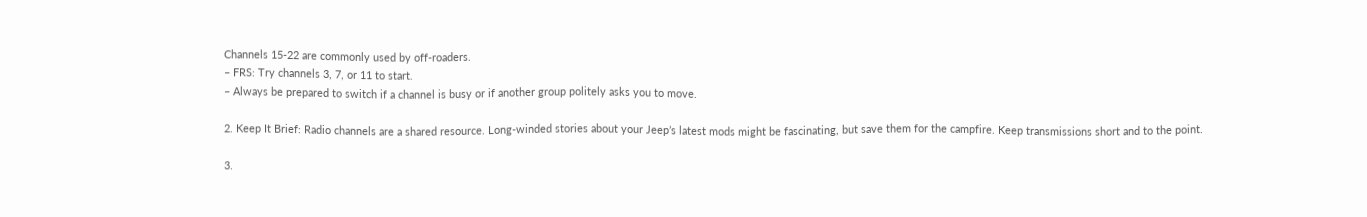Channels 15-22 are commonly used by off-roaders.
– FRS: Try channels 3, 7, or 11 to start.
– Always be prepared to switch if a channel is busy or if another group politely asks you to move.

2. Keep It Brief: Radio channels are a shared resource. Long-winded stories about your Jeep’s latest mods might be fascinating, but save them for the campfire. Keep transmissions short and to the point.

3.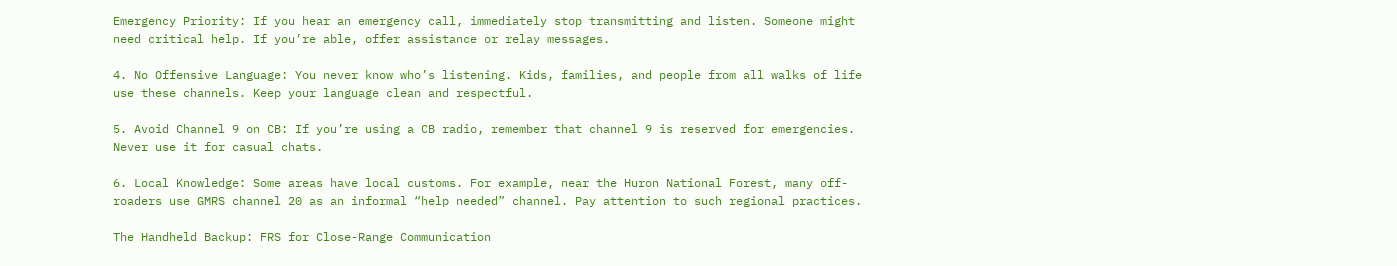Emergency Priority: If you hear an emergency call, immediately stop transmitting and listen. Someone might need critical help. If you’re able, offer assistance or relay messages.

4. No Offensive Language: You never know who’s listening. Kids, families, and people from all walks of life use these channels. Keep your language clean and respectful.

5. Avoid Channel 9 on CB: If you’re using a CB radio, remember that channel 9 is reserved for emergencies. Never use it for casual chats.

6. Local Knowledge: Some areas have local customs. For example, near the Huron National Forest, many off-roaders use GMRS channel 20 as an informal “help needed” channel. Pay attention to such regional practices.

The Handheld Backup: FRS for Close-Range Communication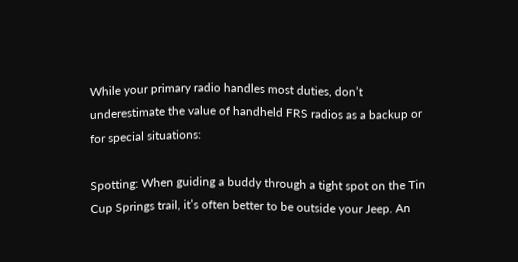While your primary radio handles most duties, don’t underestimate the value of handheld FRS radios as a backup or for special situations:

Spotting: When guiding a buddy through a tight spot on the Tin Cup Springs trail, it’s often better to be outside your Jeep. An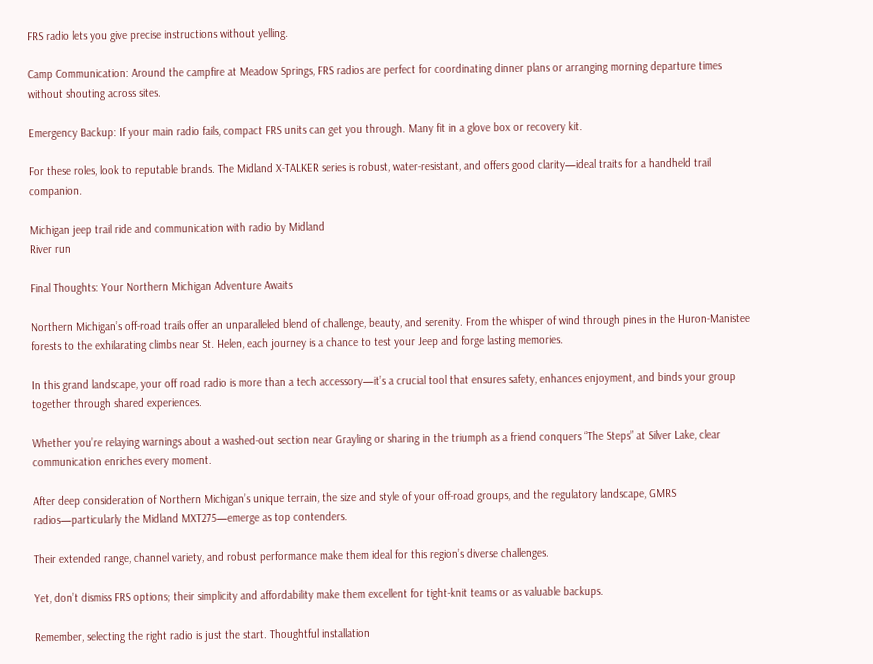FRS radio lets you give precise instructions without yelling.

Camp Communication: Around the campfire at Meadow Springs, FRS radios are perfect for coordinating dinner plans or arranging morning departure times without shouting across sites.

Emergency Backup: If your main radio fails, compact FRS units can get you through. Many fit in a glove box or recovery kit.

For these roles, look to reputable brands. The Midland X-TALKER series is robust, water-resistant, and offers good clarity—ideal traits for a handheld trail companion.

Michigan jeep trail ride and communication with radio by Midland
River run

Final Thoughts: Your Northern Michigan Adventure Awaits

Northern Michigan’s off-road trails offer an unparalleled blend of challenge, beauty, and serenity. From the whisper of wind through pines in the Huron-Manistee forests to the exhilarating climbs near St. Helen, each journey is a chance to test your Jeep and forge lasting memories.

In this grand landscape, your off road radio is more than a tech accessory—it’s a crucial tool that ensures safety, enhances enjoyment, and binds your group together through shared experiences.

Whether you’re relaying warnings about a washed-out section near Grayling or sharing in the triumph as a friend conquers “The Steps” at Silver Lake, clear communication enriches every moment.

After deep consideration of Northern Michigan’s unique terrain, the size and style of your off-road groups, and the regulatory landscape, GMRS radios—particularly the Midland MXT275—emerge as top contenders.

Their extended range, channel variety, and robust performance make them ideal for this region’s diverse challenges.

Yet, don’t dismiss FRS options; their simplicity and affordability make them excellent for tight-knit teams or as valuable backups.

Remember, selecting the right radio is just the start. Thoughtful installation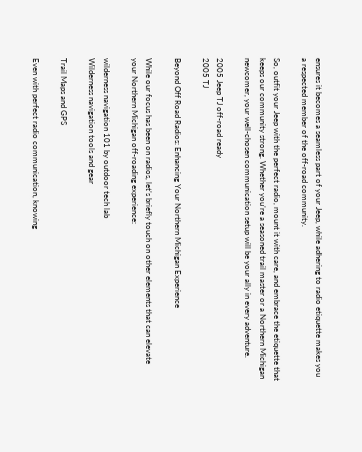ensures it becomes a seamless part of your Jeep, while adhering to radio etiquette makes you a respected member of the off-road community.

So, outfit your Jeep with the perfect radio, mount it with care, and embrace the etiquette that keeps our community strong. Whether you’re a seasoned trail master or a Northern Michigan newcomer, your well-chosen communication setup will be your ally in every adventure.

2005 Jeep TJ off-road ready
2005 TJ

Beyond Off Road Radios: Enhancing Your Northern Michigan Experience

While our focus has been on radios, let’s briefly touch on other elements that can elevate your Northern Michigan off-roading experience:

wilderness navigation 101 by outdoor tech lab
Wilderness navigation tools and gear

Trail Maps and GPS

Even with perfect radio communication, knowing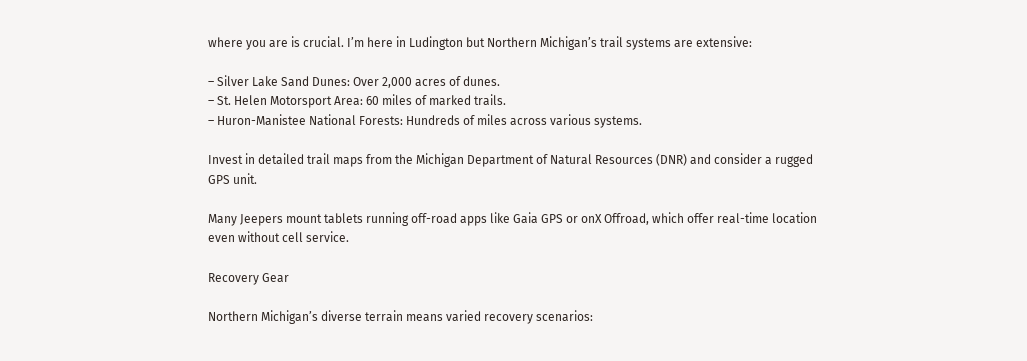where you are is crucial. I’m here in Ludington but Northern Michigan’s trail systems are extensive:

– Silver Lake Sand Dunes: Over 2,000 acres of dunes.
– St. Helen Motorsport Area: 60 miles of marked trails.
– Huron-Manistee National Forests: Hundreds of miles across various systems.

Invest in detailed trail maps from the Michigan Department of Natural Resources (DNR) and consider a rugged GPS unit.

Many Jeepers mount tablets running off-road apps like Gaia GPS or onX Offroad, which offer real-time location even without cell service.

Recovery Gear

Northern Michigan’s diverse terrain means varied recovery scenarios: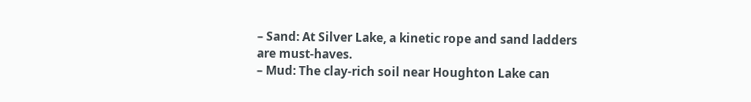– Sand: At Silver Lake, a kinetic rope and sand ladders are must-haves.
– Mud: The clay-rich soil near Houghton Lake can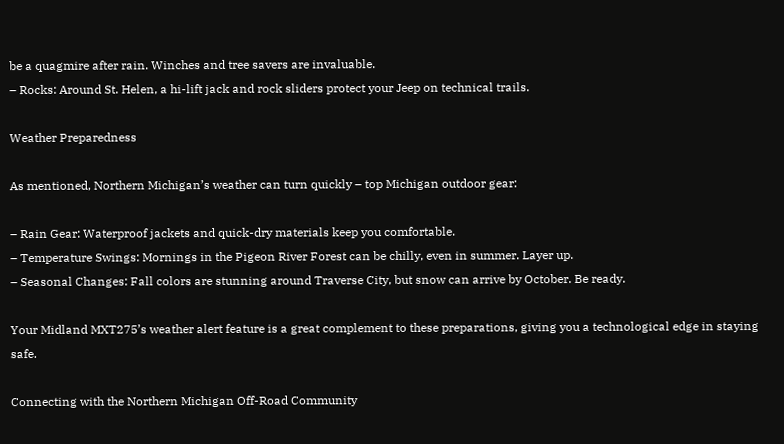be a quagmire after rain. Winches and tree savers are invaluable.
– Rocks: Around St. Helen, a hi-lift jack and rock sliders protect your Jeep on technical trails.

Weather Preparedness

As mentioned, Northern Michigan’s weather can turn quickly – top Michigan outdoor gear:

– Rain Gear: Waterproof jackets and quick-dry materials keep you comfortable.
– Temperature Swings: Mornings in the Pigeon River Forest can be chilly, even in summer. Layer up.
– Seasonal Changes: Fall colors are stunning around Traverse City, but snow can arrive by October. Be ready.

Your Midland MXT275’s weather alert feature is a great complement to these preparations, giving you a technological edge in staying safe.

Connecting with the Northern Michigan Off-Road Community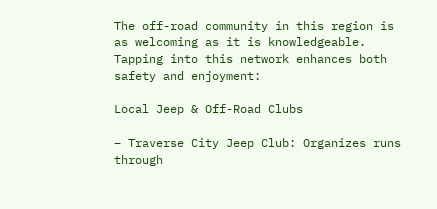The off-road community in this region is as welcoming as it is knowledgeable. Tapping into this network enhances both safety and enjoyment:

Local Jeep & Off-Road Clubs

– Traverse City Jeep Club: Organizes runs through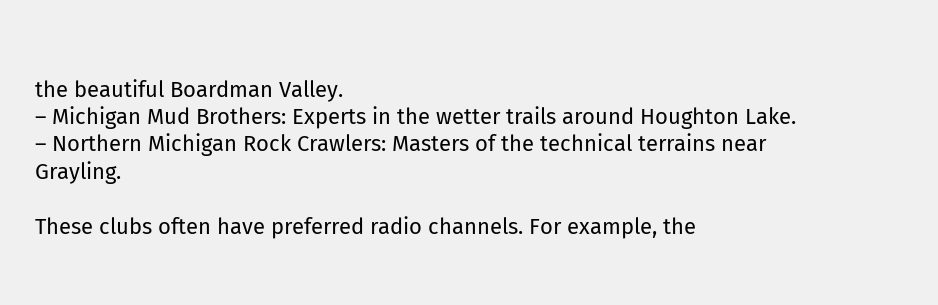the beautiful Boardman Valley.
– Michigan Mud Brothers: Experts in the wetter trails around Houghton Lake.
– Northern Michigan Rock Crawlers: Masters of the technical terrains near Grayling.

These clubs often have preferred radio channels. For example, the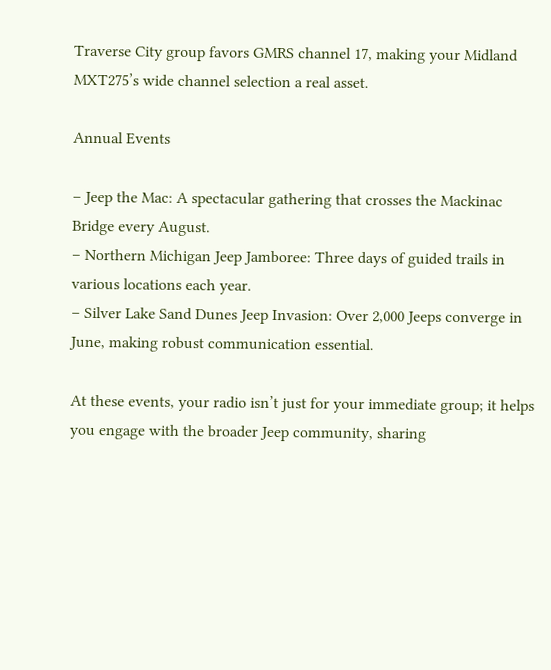Traverse City group favors GMRS channel 17, making your Midland MXT275’s wide channel selection a real asset.

Annual Events

– Jeep the Mac: A spectacular gathering that crosses the Mackinac Bridge every August.
– Northern Michigan Jeep Jamboree: Three days of guided trails in various locations each year.
– Silver Lake Sand Dunes Jeep Invasion: Over 2,000 Jeeps converge in June, making robust communication essential.

At these events, your radio isn’t just for your immediate group; it helps you engage with the broader Jeep community, sharing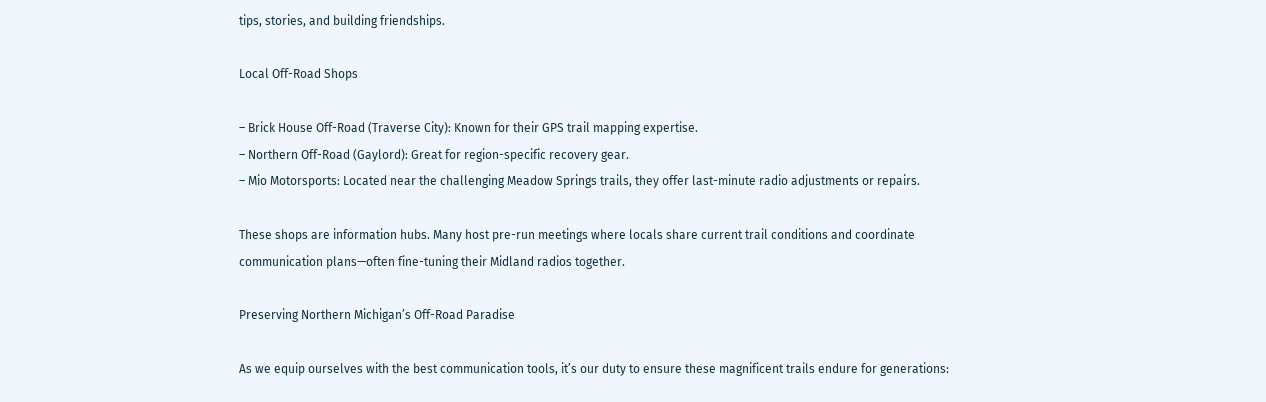tips, stories, and building friendships.

Local Off-Road Shops

– Brick House Off-Road (Traverse City): Known for their GPS trail mapping expertise.
– Northern Off-Road (Gaylord): Great for region-specific recovery gear.
– Mio Motorsports: Located near the challenging Meadow Springs trails, they offer last-minute radio adjustments or repairs.

These shops are information hubs. Many host pre-run meetings where locals share current trail conditions and coordinate communication plans—often fine-tuning their Midland radios together.

Preserving Northern Michigan’s Off-Road Paradise

As we equip ourselves with the best communication tools, it’s our duty to ensure these magnificent trails endure for generations: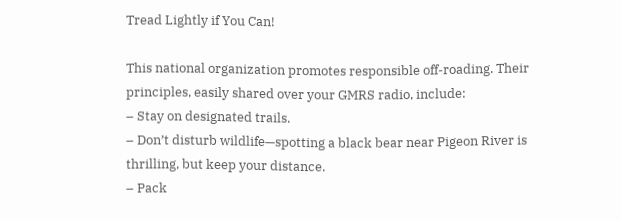Tread Lightly if You Can!

This national organization promotes responsible off-roading. Their principles, easily shared over your GMRS radio, include:
– Stay on designated trails.
– Don’t disturb wildlife—spotting a black bear near Pigeon River is thrilling, but keep your distance.
– Pack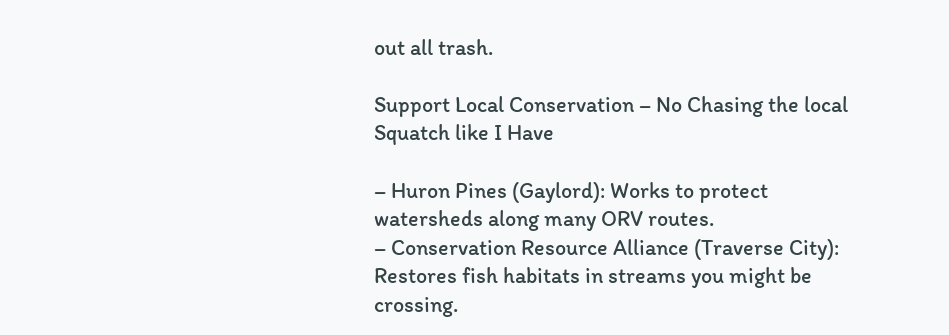out all trash.

Support Local Conservation – No Chasing the local Squatch like I Have

– Huron Pines (Gaylord): Works to protect watersheds along many ORV routes.
– Conservation Resource Alliance (Traverse City): Restores fish habitats in streams you might be crossing.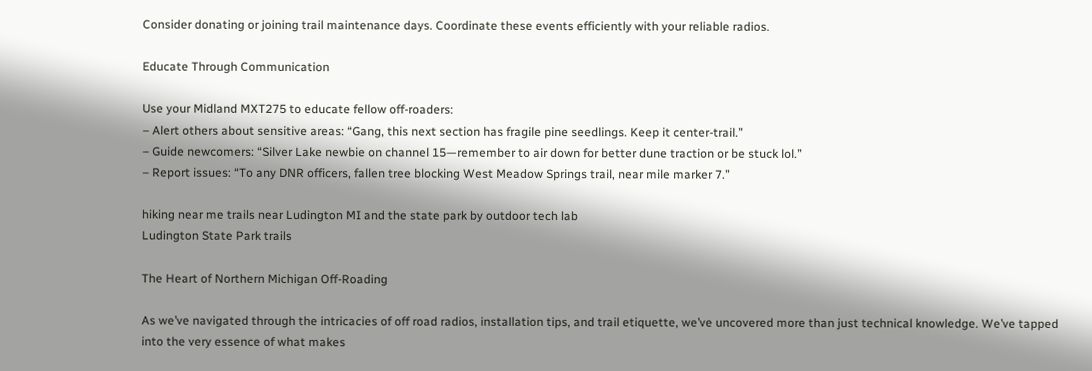Consider donating or joining trail maintenance days. Coordinate these events efficiently with your reliable radios.

Educate Through Communication

Use your Midland MXT275 to educate fellow off-roaders:
– Alert others about sensitive areas: “Gang, this next section has fragile pine seedlings. Keep it center-trail.”
– Guide newcomers: “Silver Lake newbie on channel 15—remember to air down for better dune traction or be stuck lol.”
– Report issues: “To any DNR officers, fallen tree blocking West Meadow Springs trail, near mile marker 7.”

hiking near me trails near Ludington MI and the state park by outdoor tech lab
Ludington State Park trails

The Heart of Northern Michigan Off-Roading

As we’ve navigated through the intricacies of off road radios, installation tips, and trail etiquette, we’ve uncovered more than just technical knowledge. We’ve tapped into the very essence of what makes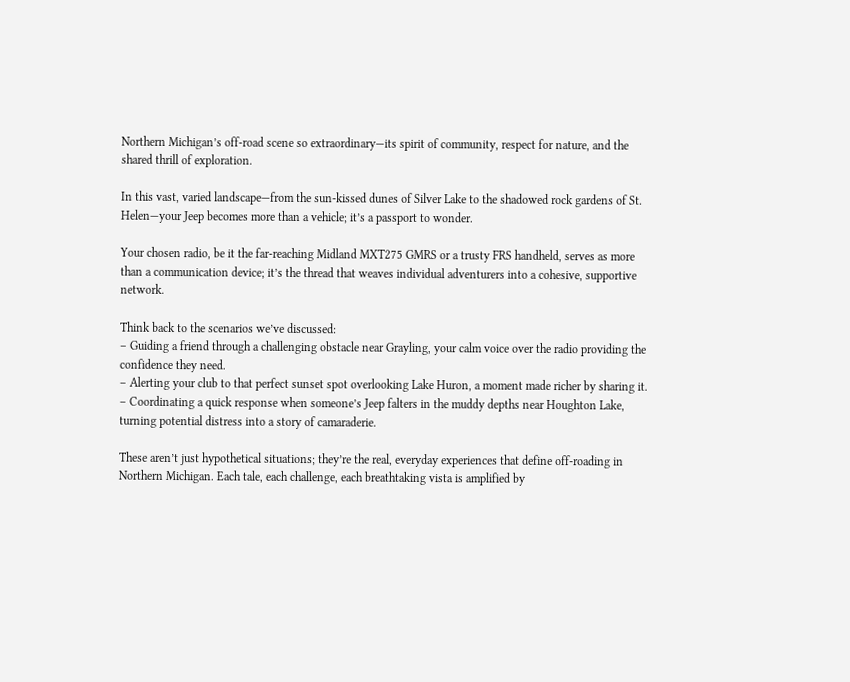Northern Michigan’s off-road scene so extraordinary—its spirit of community, respect for nature, and the shared thrill of exploration.

In this vast, varied landscape—from the sun-kissed dunes of Silver Lake to the shadowed rock gardens of St. Helen—your Jeep becomes more than a vehicle; it’s a passport to wonder.

Your chosen radio, be it the far-reaching Midland MXT275 GMRS or a trusty FRS handheld, serves as more than a communication device; it’s the thread that weaves individual adventurers into a cohesive, supportive network.

Think back to the scenarios we’ve discussed:
– Guiding a friend through a challenging obstacle near Grayling, your calm voice over the radio providing the confidence they need.
– Alerting your club to that perfect sunset spot overlooking Lake Huron, a moment made richer by sharing it.
– Coordinating a quick response when someone’s Jeep falters in the muddy depths near Houghton Lake, turning potential distress into a story of camaraderie.

These aren’t just hypothetical situations; they’re the real, everyday experiences that define off-roading in Northern Michigan. Each tale, each challenge, each breathtaking vista is amplified by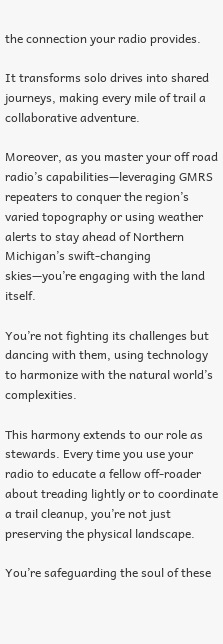the connection your radio provides.

It transforms solo drives into shared journeys, making every mile of trail a collaborative adventure.

Moreover, as you master your off road radio’s capabilities—leveraging GMRS repeaters to conquer the region’s varied topography or using weather alerts to stay ahead of Northern Michigan’s swift-changing skies—you’re engaging with the land itself.

You’re not fighting its challenges but dancing with them, using technology to harmonize with the natural world’s complexities.

This harmony extends to our role as stewards. Every time you use your radio to educate a fellow off-roader about treading lightly or to coordinate a trail cleanup, you’re not just preserving the physical landscape.

You’re safeguarding the soul of these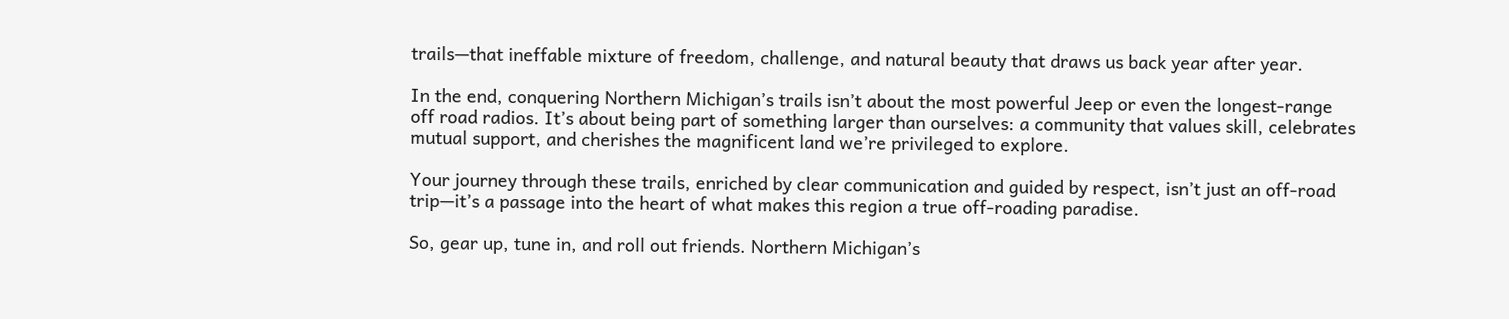trails—that ineffable mixture of freedom, challenge, and natural beauty that draws us back year after year.

In the end, conquering Northern Michigan’s trails isn’t about the most powerful Jeep or even the longest-range off road radios. It’s about being part of something larger than ourselves: a community that values skill, celebrates mutual support, and cherishes the magnificent land we’re privileged to explore.

Your journey through these trails, enriched by clear communication and guided by respect, isn’t just an off-road trip—it’s a passage into the heart of what makes this region a true off-roading paradise.

So, gear up, tune in, and roll out friends. Northern Michigan’s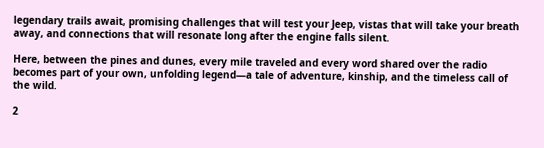legendary trails await, promising challenges that will test your Jeep, vistas that will take your breath away, and connections that will resonate long after the engine falls silent.

Here, between the pines and dunes, every mile traveled and every word shared over the radio becomes part of your own, unfolding legend—a tale of adventure, kinship, and the timeless call of the wild.

2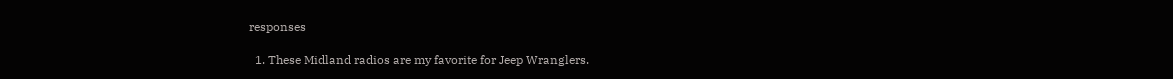responses

  1. These Midland radios are my favorite for Jeep Wranglers.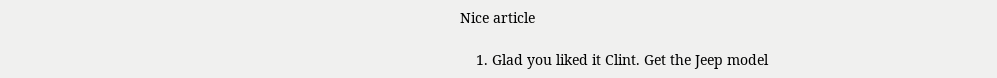Nice article

    1. Glad you liked it Clint. Get the Jeep model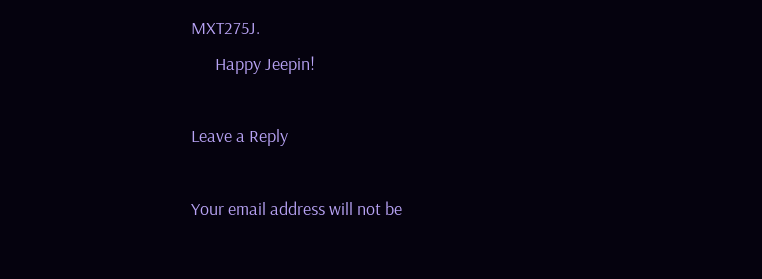MXT275J.
      Happy Jeepin!

Leave a Reply

Your email address will not be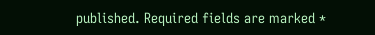published. Required fields are marked *